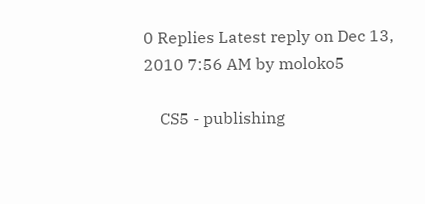0 Replies Latest reply on Dec 13, 2010 7:56 AM by moloko5

    CS5 - publishing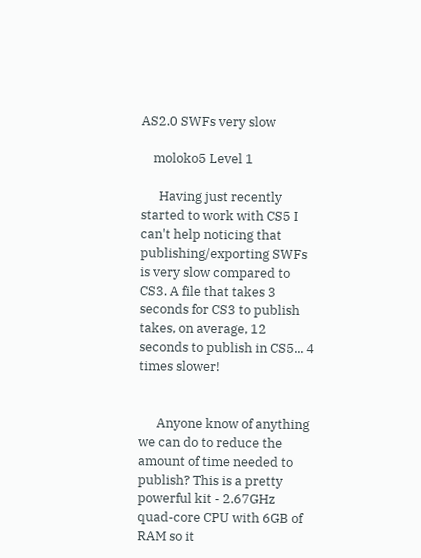AS2.0 SWFs very slow

    moloko5 Level 1

      Having just recently started to work with CS5 I can't help noticing that publishing/exporting SWFs is very slow compared to CS3. A file that takes 3 seconds for CS3 to publish takes, on average, 12 seconds to publish in CS5... 4 times slower!


      Anyone know of anything we can do to reduce the amount of time needed to publish? This is a pretty powerful kit - 2.67GHz quad-core CPU with 6GB of RAM so it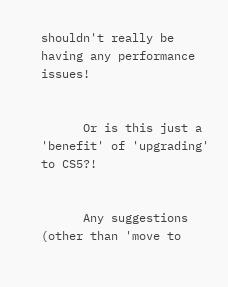shouldn't really be having any performance issues!


      Or is this just a 'benefit' of 'upgrading' to CS5?!


      Any suggestions (other than 'move to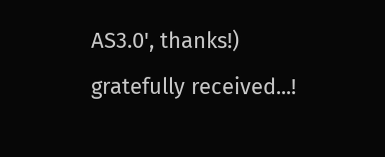AS3.0', thanks!) gratefully received...!